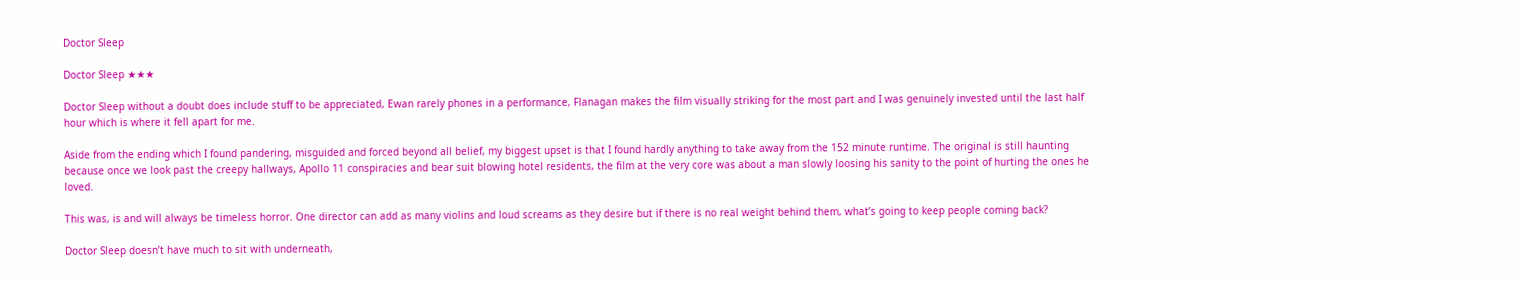Doctor Sleep

Doctor Sleep ★★★

Doctor Sleep without a doubt does include stuff to be appreciated, Ewan rarely phones in a performance, Flanagan makes the film visually striking for the most part and I was genuinely invested until the last half hour which is where it fell apart for me.

Aside from the ending which I found pandering, misguided and forced beyond all belief, my biggest upset is that I found hardly anything to take away from the 152 minute runtime. The original is still haunting because once we look past the creepy hallways, Apollo 11 conspiracies and bear suit blowing hotel residents, the film at the very core was about a man slowly loosing his sanity to the point of hurting the ones he loved.

This was, is and will always be timeless horror. One director can add as many violins and loud screams as they desire but if there is no real weight behind them, what’s going to keep people coming back?

Doctor Sleep doesn’t have much to sit with underneath,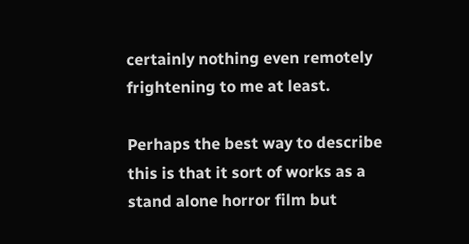certainly nothing even remotely frightening to me at least.

Perhaps the best way to describe this is that it sort of works as a stand alone horror film but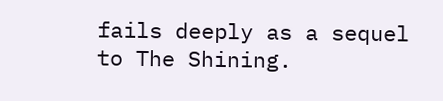fails deeply as a sequel to The Shining.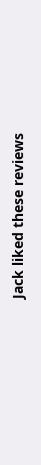Jack liked these reviews